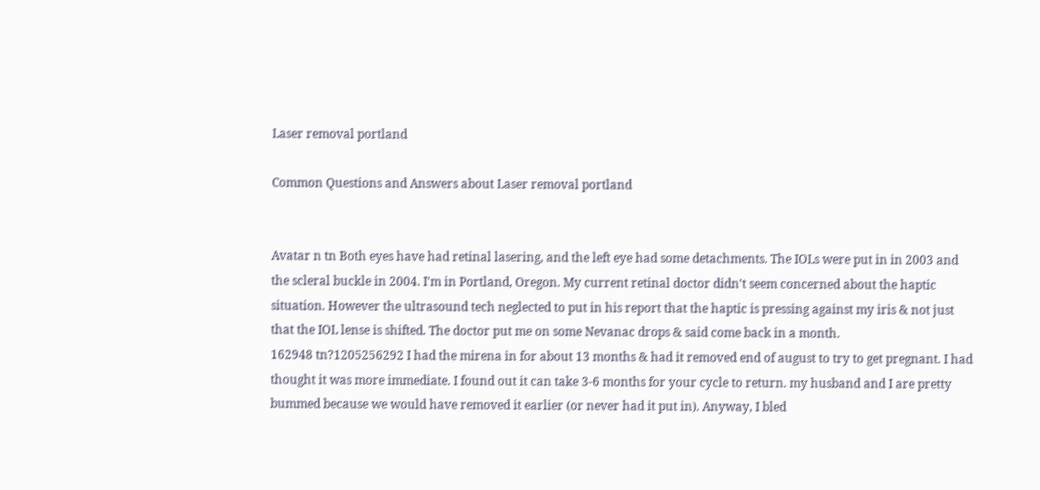Laser removal portland

Common Questions and Answers about Laser removal portland


Avatar n tn Both eyes have had retinal lasering, and the left eye had some detachments. The IOLs were put in in 2003 and the scleral buckle in 2004. I'm in Portland, Oregon. My current retinal doctor didn't seem concerned about the haptic situation. However the ultrasound tech neglected to put in his report that the haptic is pressing against my iris & not just that the IOL lense is shifted. The doctor put me on some Nevanac drops & said come back in a month.
162948 tn?1205256292 I had the mirena in for about 13 months & had it removed end of august to try to get pregnant. I had thought it was more immediate. I found out it can take 3-6 months for your cycle to return. my husband and I are pretty bummed because we would have removed it earlier (or never had it put in). Anyway, I bled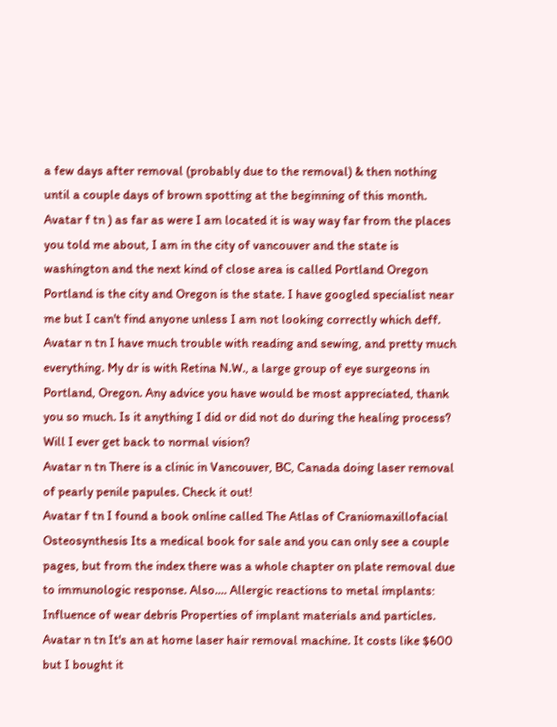a few days after removal (probably due to the removal) & then nothing until a couple days of brown spotting at the beginning of this month.
Avatar f tn ) as far as were I am located it is way way far from the places you told me about, I am in the city of vancouver and the state is washington and the next kind of close area is called Portland Oregon Portland is the city and Oregon is the state. I have googled specialist near me but I can't find anyone unless I am not looking correctly which deff.
Avatar n tn I have much trouble with reading and sewing, and pretty much everything. My dr is with Retina N.W., a large group of eye surgeons in Portland, Oregon. Any advice you have would be most appreciated, thank you so much. Is it anything I did or did not do during the healing process? Will I ever get back to normal vision?
Avatar n tn There is a clinic in Vancouver, BC, Canada doing laser removal of pearly penile papules. Check it out!
Avatar f tn I found a book online called The Atlas of Craniomaxillofacial Osteosynthesis Its a medical book for sale and you can only see a couple pages, but from the index there was a whole chapter on plate removal due to immunologic response. Also.... Allergic reactions to metal implants: Influence of wear debris Properties of implant materials and particles.
Avatar n tn It's an at home laser hair removal machine. It costs like $600 but I bought it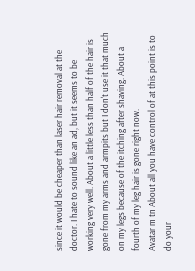since it would be cheaper than laser hair removal at the doctor. I hate to sound like an ad, but it seems to be working very well. About a little less than half of the hair is gone from my arms and armpits but I don't use it that much on my legs because of the itching after shaving. About a fourth of my leg hair is gone right now.
Avatar m tn About all you have control of at this point is to do your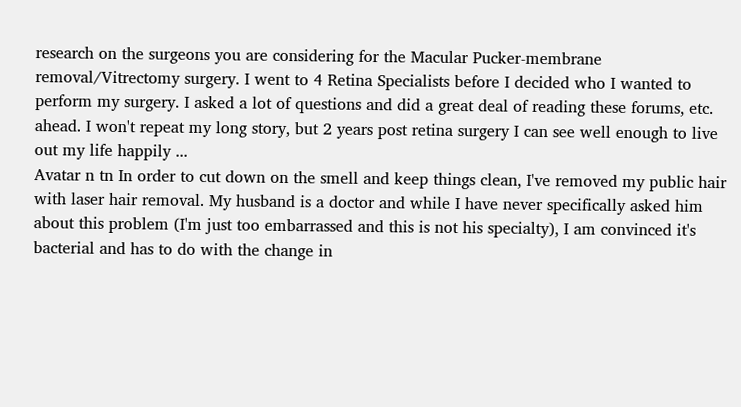research on the surgeons you are considering for the Macular Pucker-membrane removal/Vitrectomy surgery. I went to 4 Retina Specialists before I decided who I wanted to perform my surgery. I asked a lot of questions and did a great deal of reading these forums, etc. ahead. I won't repeat my long story, but 2 years post retina surgery I can see well enough to live out my life happily ...
Avatar n tn In order to cut down on the smell and keep things clean, I've removed my public hair with laser hair removal. My husband is a doctor and while I have never specifically asked him about this problem (I'm just too embarrassed and this is not his specialty), I am convinced it's bacterial and has to do with the change in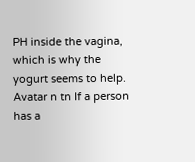PH inside the vagina, which is why the yogurt seems to help.
Avatar n tn If a person has a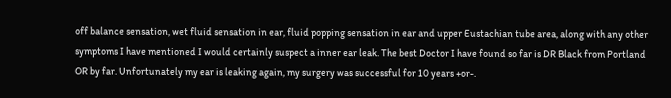off balance sensation, wet fluid sensation in ear, fluid popping sensation in ear and upper Eustachian tube area, along with any other symptoms I have mentioned I would certainly suspect a inner ear leak. The best Doctor I have found so far is DR Black from Portland OR by far. Unfortunately my ear is leaking again, my surgery was successful for 10 years +or-.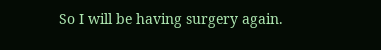So I will be having surgery again.